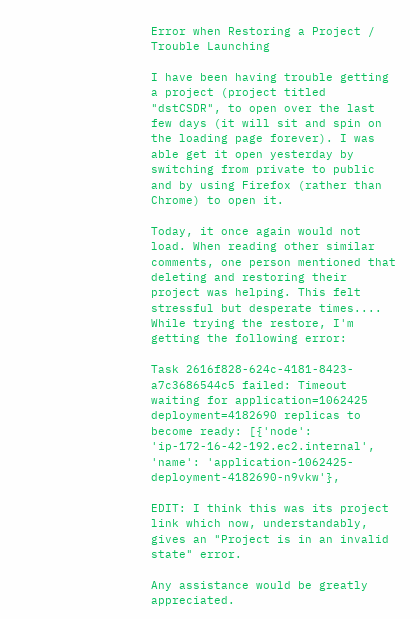Error when Restoring a Project / Trouble Launching

I have been having trouble getting a project (project titled "dstCSDR", to open over the last few days (it will sit and spin on the loading page forever). I was able get it open yesterday by switching from private to public and by using Firefox (rather than Chrome) to open it.

Today, it once again would not load. When reading other similar comments, one person mentioned that deleting and restoring their project was helping. This felt stressful but desperate times.... While trying the restore, I'm getting the following error:

Task 2616f828-624c-4181-8423-a7c3686544c5 failed: Timeout waiting for application=1062425 deployment=4182690 replicas to become ready: [{'node': 'ip-172-16-42-192.ec2.internal', 'name': 'application-1062425-deployment-4182690-n9vkw'},

EDIT: I think this was its project link which now, understandably, gives an "Project is in an invalid state" error.

Any assistance would be greatly appreciated.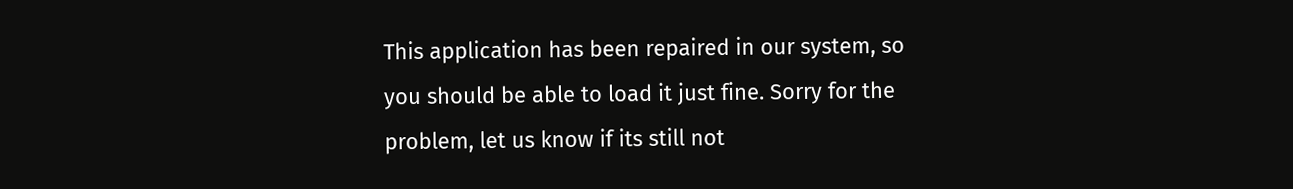This application has been repaired in our system, so you should be able to load it just fine. Sorry for the problem, let us know if its still not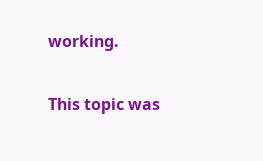working.


This topic was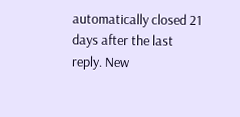automatically closed 21 days after the last reply. New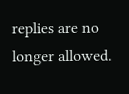replies are no longer allowed.